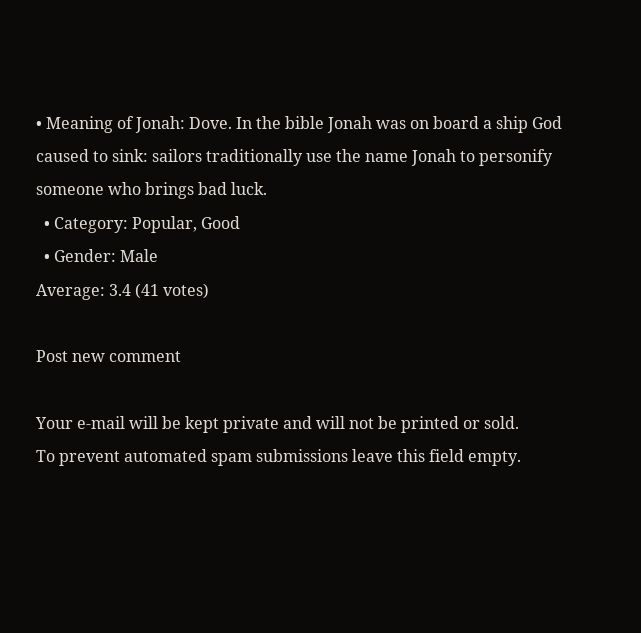• Meaning of Jonah: Dove. In the bible Jonah was on board a ship God caused to sink: sailors traditionally use the name Jonah to personify someone who brings bad luck.
  • Category: Popular, Good
  • Gender: Male
Average: 3.4 (41 votes)

Post new comment

Your e-mail will be kept private and will not be printed or sold.
To prevent automated spam submissions leave this field empty.